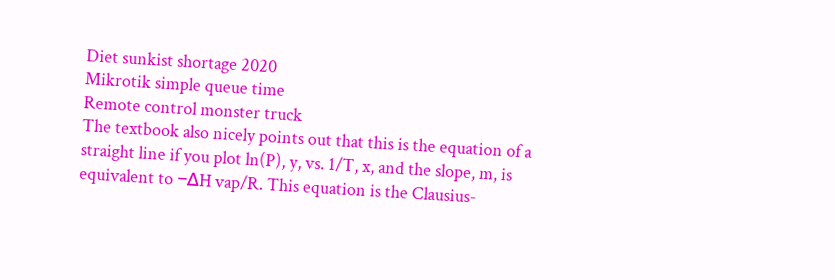Diet sunkist shortage 2020
Mikrotik simple queue time
Remote control monster truck
The textbook also nicely points out that this is the equation of a straight line if you plot ln(P), y, vs. 1/T, x, and the slope, m, is equivalent to −ΔH vap/R. This equation is the Clausius-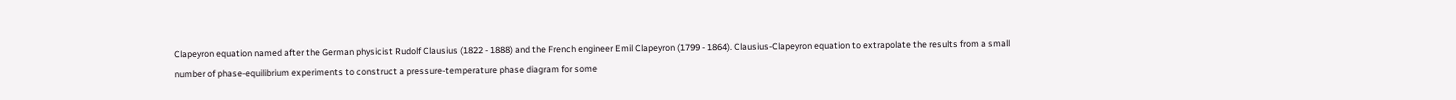Clapeyron equation named after the German physicist Rudolf Clausius (1822 - 1888) and the French engineer Emil Clapeyron (1799 - 1864). Clausius-Clapeyron equation to extrapolate the results from a small number of phase-equilibrium experiments to construct a pressure-temperature phase diagram for some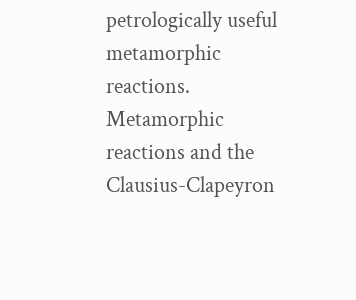petrologically useful metamorphic reactions. Metamorphic reactions and the Clausius-Clapeyron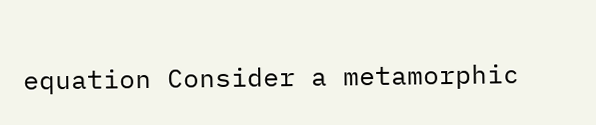equation Consider a metamorphic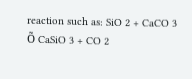reaction such as: SiO 2 + CaCO 3 Õ CaSiO 3 + CO 2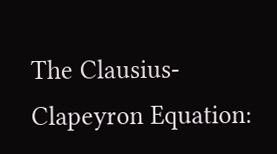The Clausius-Clapeyron Equation: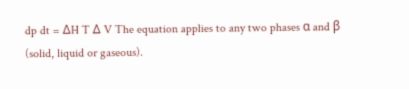dp dt = ΔH T Δ V The equation applies to any two phases α and β (solid, liquid or gaseous).